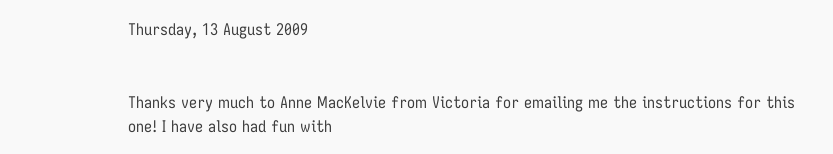Thursday, 13 August 2009


Thanks very much to Anne MacKelvie from Victoria for emailing me the instructions for this one! I have also had fun with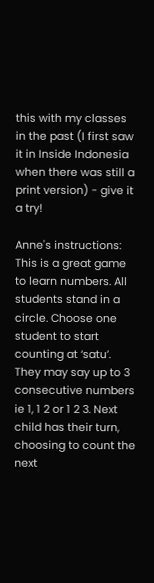this with my classes in the past (I first saw it in Inside Indonesia when there was still a print version) - give it a try!

Anne's instructions:
This is a great game to learn numbers. All students stand in a circle. Choose one student to start counting at ‘satu’. They may say up to 3 consecutive numbers ie 1, 1 2 or 1 2 3. Next child has their turn, choosing to count the next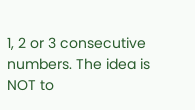1, 2 or 3 consecutive numbers. The idea is NOT to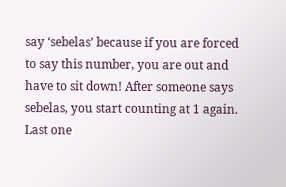say ‘sebelas’ because if you are forced to say this number, you are out and have to sit down! After someone says sebelas, you start counting at 1 again. Last one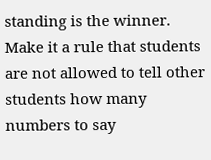standing is the winner. Make it a rule that students are not allowed to tell other students how many numbers to say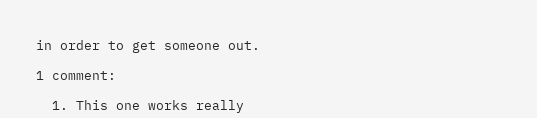in order to get someone out.

1 comment:

  1. This one works really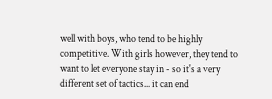well with boys, who tend to be highly competitive. With girls however, they tend to want to let everyone stay in - so it's a very different set of tactics... it can end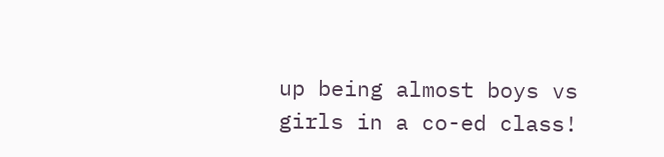up being almost boys vs girls in a co-ed class!